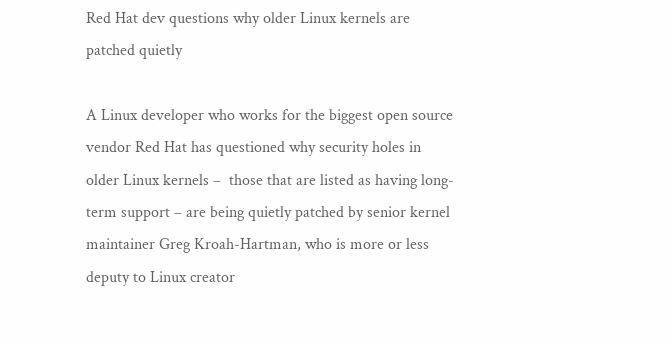Red Hat dev questions why older Linux kernels are patched quietly

A Linux developer who works for the biggest open source vendor Red Hat has questioned why security holes in older Linux kernels –  those that are listed as having long-term support – are being quietly patched by senior kernel maintainer Greg Kroah-Hartman, who is more or less deputy to Linux creator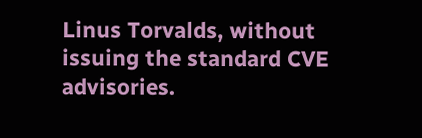Linus Torvalds, without issuing the standard CVE advisories.